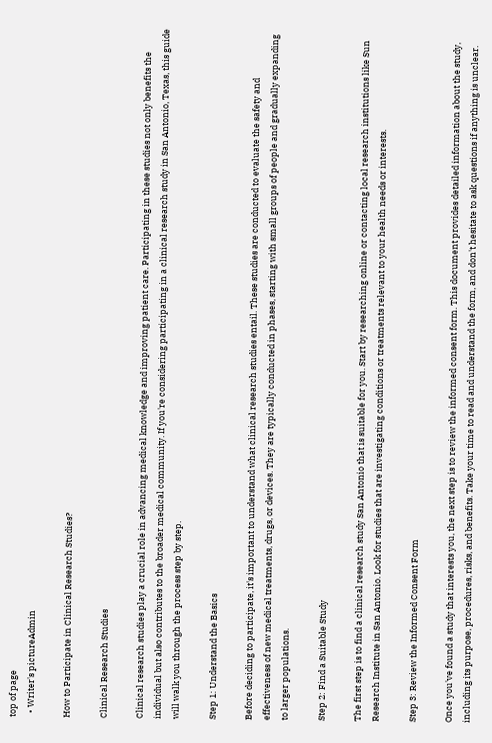top of page
  • Writer's pictureAdmin

How to Participate in Clinical Research Studies?

Clinical Research Studies

Clinical research studies play a crucial role in advancing medical knowledge and improving patient care. Participating in these studies not only benefits the individual but also contributes to the broader medical community. If you're considering participating in a clinical research study in San Antonio, Texas, this guide will walk you through the process step by step.

Step 1: Understand the Basics

Before deciding to participate, it's important to understand what clinical research studies entail. These studies are conducted to evaluate the safety and effectiveness of new medical treatments, drugs, or devices. They are typically conducted in phases, starting with small groups of people and gradually expanding to larger populations.

Step 2: Find a Suitable Study

The first step is to find a clinical research study San Antonio that is suitable for you. Start by researching online or contacting local research institutions like Sun Research Institute in San Antonio. Look for studies that are investigating conditions or treatments relevant to your health needs or interests.

Step 3: Review the Informed Consent Form

Once you've found a study that interests you, the next step is to review the informed consent form. This document provides detailed information about the study, including its purpose, procedures, risks, and benefits. Take your time to read and understand the form, and don't hesitate to ask questions if anything is unclear.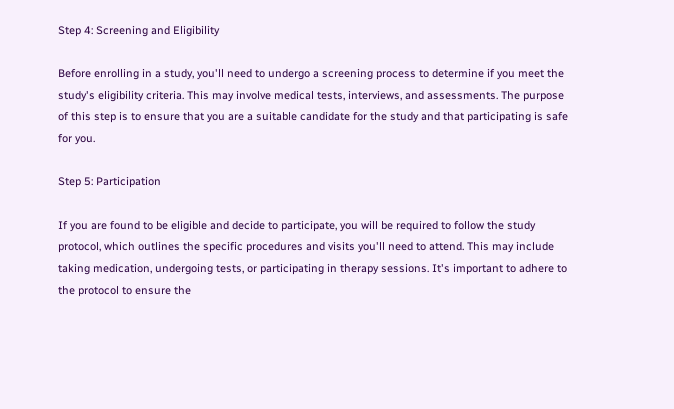Step 4: Screening and Eligibility

Before enrolling in a study, you'll need to undergo a screening process to determine if you meet the study's eligibility criteria. This may involve medical tests, interviews, and assessments. The purpose of this step is to ensure that you are a suitable candidate for the study and that participating is safe for you.

Step 5: Participation

If you are found to be eligible and decide to participate, you will be required to follow the study protocol, which outlines the specific procedures and visits you'll need to attend. This may include taking medication, undergoing tests, or participating in therapy sessions. It's important to adhere to the protocol to ensure the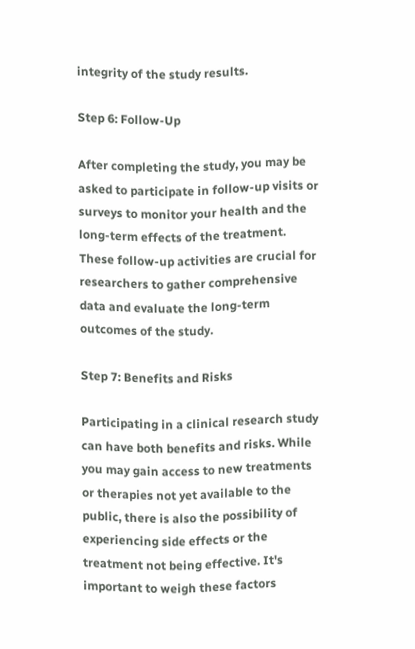integrity of the study results.

Step 6: Follow-Up

After completing the study, you may be asked to participate in follow-up visits or surveys to monitor your health and the long-term effects of the treatment. These follow-up activities are crucial for researchers to gather comprehensive data and evaluate the long-term outcomes of the study.

Step 7: Benefits and Risks

Participating in a clinical research study can have both benefits and risks. While you may gain access to new treatments or therapies not yet available to the public, there is also the possibility of experiencing side effects or the treatment not being effective. It's important to weigh these factors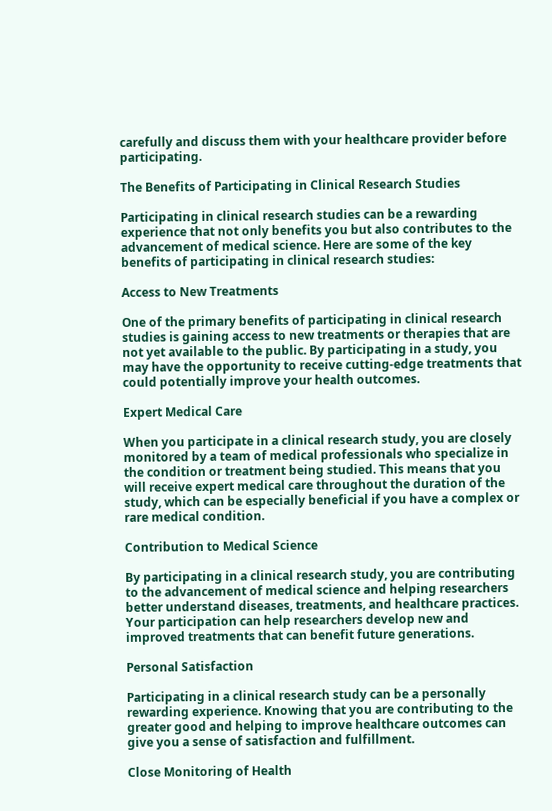carefully and discuss them with your healthcare provider before participating.

The Benefits of Participating in Clinical Research Studies

Participating in clinical research studies can be a rewarding experience that not only benefits you but also contributes to the advancement of medical science. Here are some of the key benefits of participating in clinical research studies:

Access to New Treatments

One of the primary benefits of participating in clinical research studies is gaining access to new treatments or therapies that are not yet available to the public. By participating in a study, you may have the opportunity to receive cutting-edge treatments that could potentially improve your health outcomes.

Expert Medical Care

When you participate in a clinical research study, you are closely monitored by a team of medical professionals who specialize in the condition or treatment being studied. This means that you will receive expert medical care throughout the duration of the study, which can be especially beneficial if you have a complex or rare medical condition.

Contribution to Medical Science

By participating in a clinical research study, you are contributing to the advancement of medical science and helping researchers better understand diseases, treatments, and healthcare practices. Your participation can help researchers develop new and improved treatments that can benefit future generations.

Personal Satisfaction

Participating in a clinical research study can be a personally rewarding experience. Knowing that you are contributing to the greater good and helping to improve healthcare outcomes can give you a sense of satisfaction and fulfillment.

Close Monitoring of Health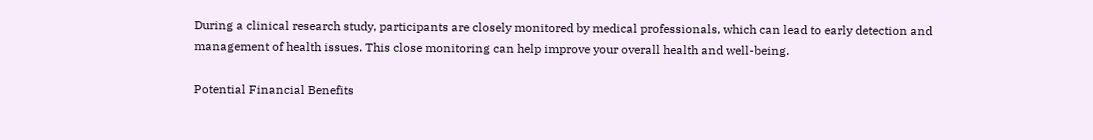During a clinical research study, participants are closely monitored by medical professionals, which can lead to early detection and management of health issues. This close monitoring can help improve your overall health and well-being.

Potential Financial Benefits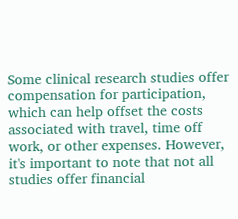Some clinical research studies offer compensation for participation, which can help offset the costs associated with travel, time off work, or other expenses. However, it's important to note that not all studies offer financial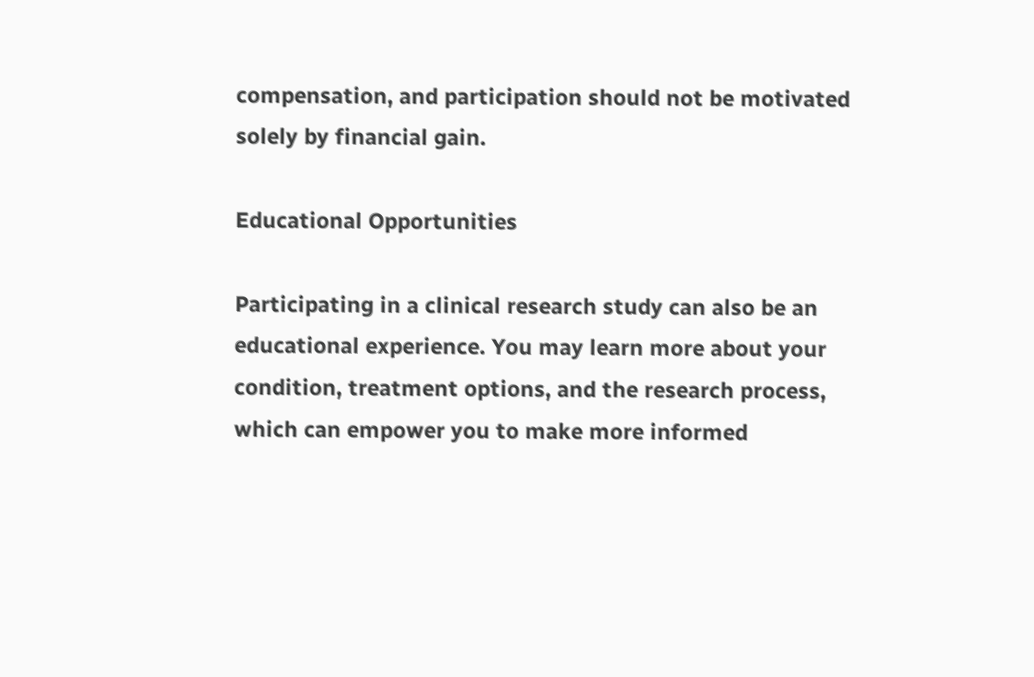compensation, and participation should not be motivated solely by financial gain.

Educational Opportunities

Participating in a clinical research study can also be an educational experience. You may learn more about your condition, treatment options, and the research process, which can empower you to make more informed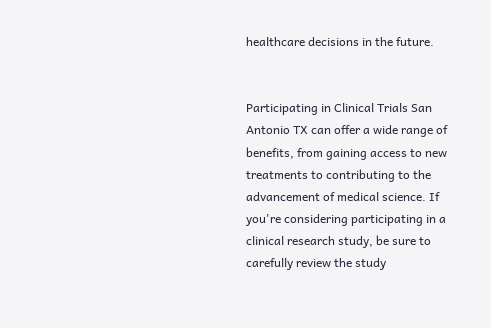healthcare decisions in the future.


Participating in Clinical Trials San Antonio TX can offer a wide range of benefits, from gaining access to new treatments to contributing to the advancement of medical science. If you're considering participating in a clinical research study, be sure to carefully review the study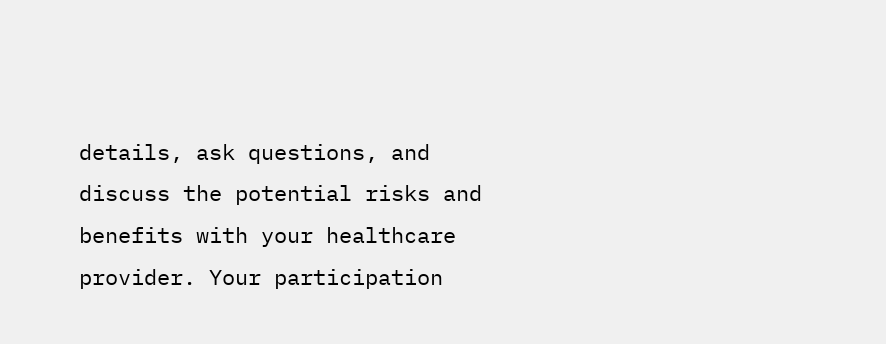details, ask questions, and discuss the potential risks and benefits with your healthcare provider. Your participation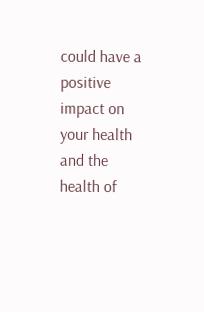could have a positive impact on your health and the health of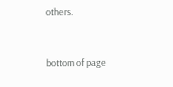others.


bottom of page